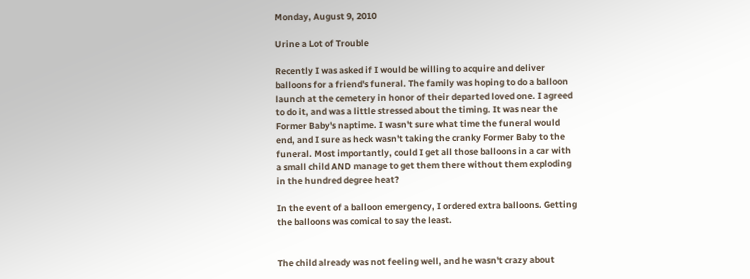Monday, August 9, 2010

Urine a Lot of Trouble

Recently I was asked if I would be willing to acquire and deliver balloons for a friend's funeral. The family was hoping to do a balloon launch at the cemetery in honor of their departed loved one. I agreed to do it, and was a little stressed about the timing. It was near the Former Baby's naptime. I wasn't sure what time the funeral would end, and I sure as heck wasn't taking the cranky Former Baby to the funeral. Most importantly, could I get all those balloons in a car with a small child AND manage to get them there without them exploding in the hundred degree heat?

In the event of a balloon emergency, I ordered extra balloons. Getting the balloons was comical to say the least.


The child already was not feeling well, and he wasn't crazy about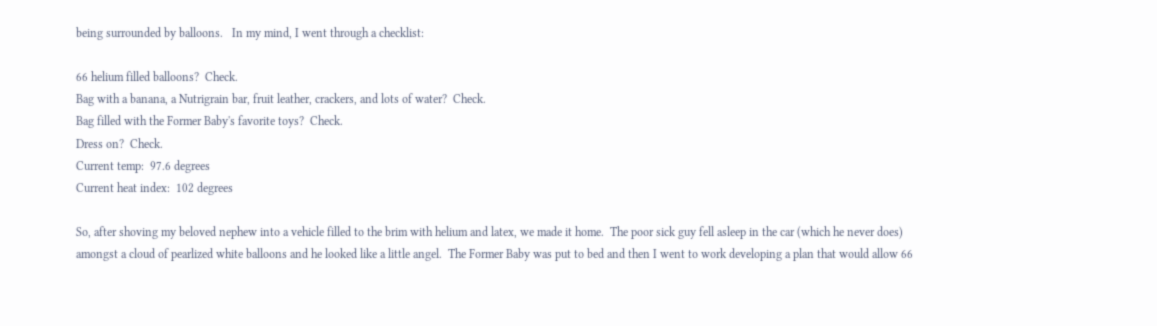being surrounded by balloons.   In my mind, I went through a checklist:

66 helium filled balloons?  Check.
Bag with a banana, a Nutrigrain bar, fruit leather, crackers, and lots of water?  Check.
Bag filled with the Former Baby's favorite toys?  Check.
Dress on?  Check.
Current temp:  97.6 degrees
Current heat index:  102 degrees

So, after shoving my beloved nephew into a vehicle filled to the brim with helium and latex, we made it home.  The poor sick guy fell asleep in the car (which he never does) amongst a cloud of pearlized white balloons and he looked like a little angel.  The Former Baby was put to bed and then I went to work developing a plan that would allow 66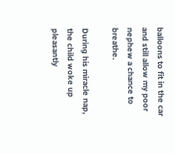balloons to fit in the car and still allow my poor nephew a chance to breathe.

During his miracle nap, the child woke up pleasantly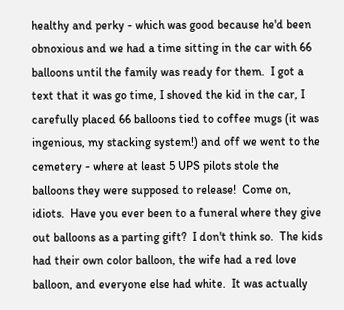healthy and perky - which was good because he'd been obnoxious and we had a time sitting in the car with 66 balloons until the family was ready for them.  I got a text that it was go time, I shoved the kid in the car, I carefully placed 66 balloons tied to coffee mugs (it was ingenious, my stacking system!) and off we went to the cemetery - where at least 5 UPS pilots stole the balloons they were supposed to release!  Come on, idiots.  Have you ever been to a funeral where they give out balloons as a parting gift?  I don't think so.  The kids had their own color balloon, the wife had a red love balloon, and everyone else had white.  It was actually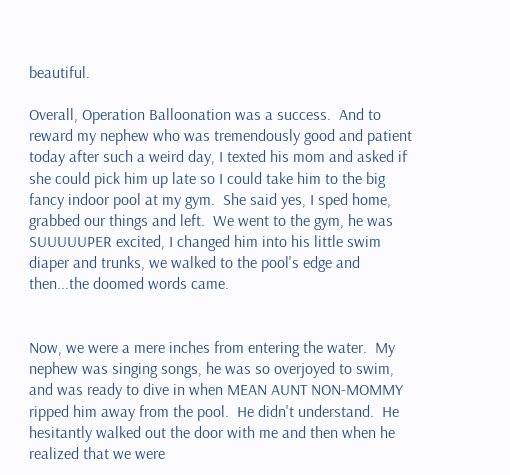beautiful.

Overall, Operation Balloonation was a success.  And to reward my nephew who was tremendously good and patient today after such a weird day, I texted his mom and asked if she could pick him up late so I could take him to the big fancy indoor pool at my gym.  She said yes, I sped home, grabbed our things and left.  We went to the gym, he was SUUUUUPER excited, I changed him into his little swim diaper and trunks, we walked to the pool's edge and then...the doomed words came.


Now, we were a mere inches from entering the water.  My nephew was singing songs, he was so overjoyed to swim, and was ready to dive in when MEAN AUNT NON-MOMMY ripped him away from the pool.  He didn't understand.  He hesitantly walked out the door with me and then when he realized that we were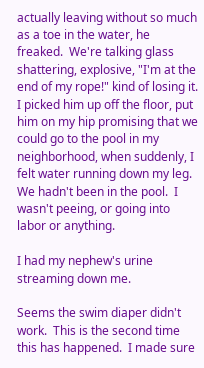actually leaving without so much as a toe in the water, he freaked.  We're talking glass shattering, explosive, "I'm at the end of my rope!" kind of losing it.  I picked him up off the floor, put him on my hip promising that we could go to the pool in my neighborhood, when suddenly, I felt water running down my leg.  We hadn't been in the pool.  I wasn't peeing, or going into labor or anything.

I had my nephew's urine streaming down me.

Seems the swim diaper didn't work.  This is the second time this has happened.  I made sure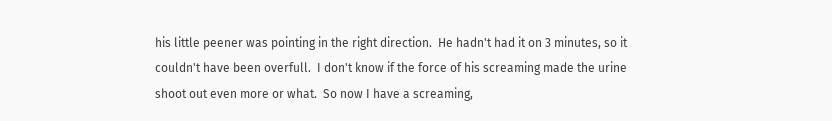his little peener was pointing in the right direction.  He hadn't had it on 3 minutes, so it couldn't have been overfull.  I don't know if the force of his screaming made the urine shoot out even more or what.  So now I have a screaming,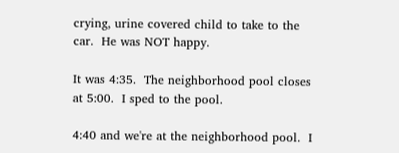crying, urine covered child to take to the car.  He was NOT happy.

It was 4:35.  The neighborhood pool closes at 5:00.  I sped to the pool.

4:40 and we're at the neighborhood pool.  I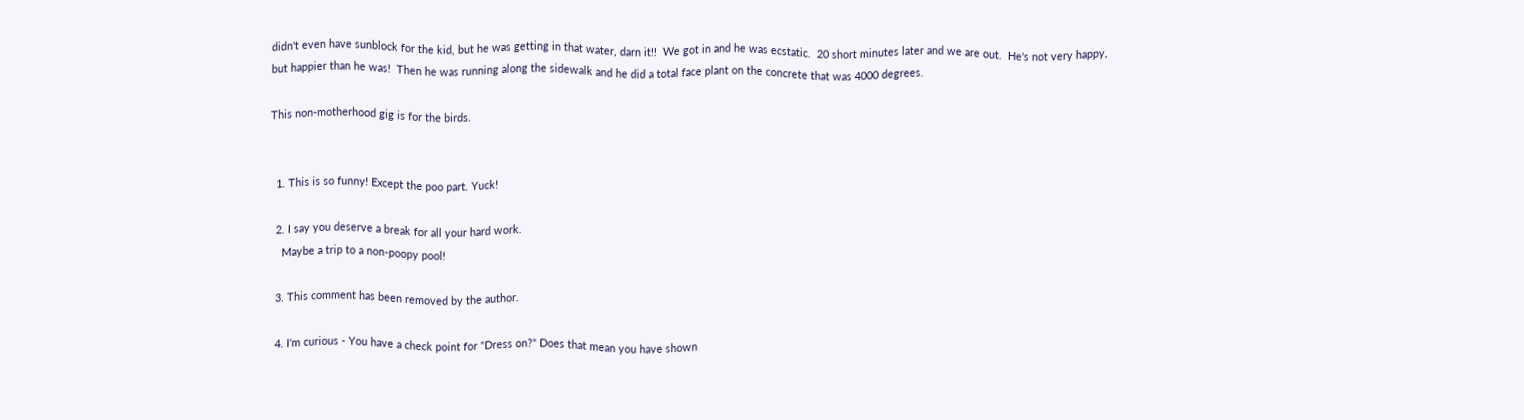didn't even have sunblock for the kid, but he was getting in that water, darn it!!  We got in and he was ecstatic.  20 short minutes later and we are out.  He's not very happy, but happier than he was!  Then he was running along the sidewalk and he did a total face plant on the concrete that was 4000 degrees.

This non-motherhood gig is for the birds.


  1. This is so funny! Except the poo part. Yuck!

  2. I say you deserve a break for all your hard work.
    Maybe a trip to a non-poopy pool!

  3. This comment has been removed by the author.

  4. I'm curious - You have a check point for "Dress on?" Does that mean you have shown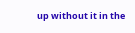up without it in the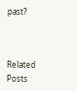past?



Related Posts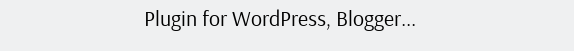Plugin for WordPress, Blogger...